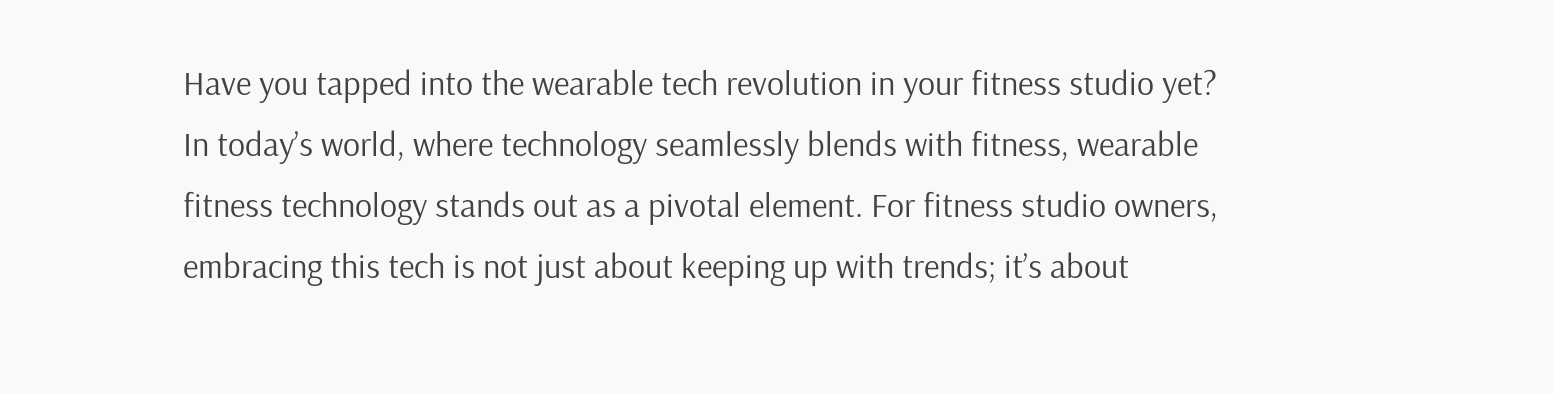Have you tapped into the wearable tech revolution in your fitness studio yet? In today’s world, where technology seamlessly blends with fitness, wearable fitness technology stands out as a pivotal element. For fitness studio owners, embracing this tech is not just about keeping up with trends; it’s about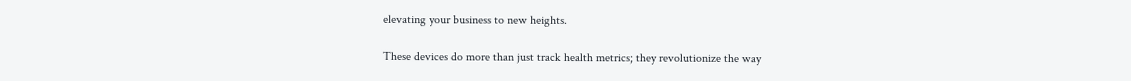elevating your business to new heights.

These devices do more than just track health metrics; they revolutionize the way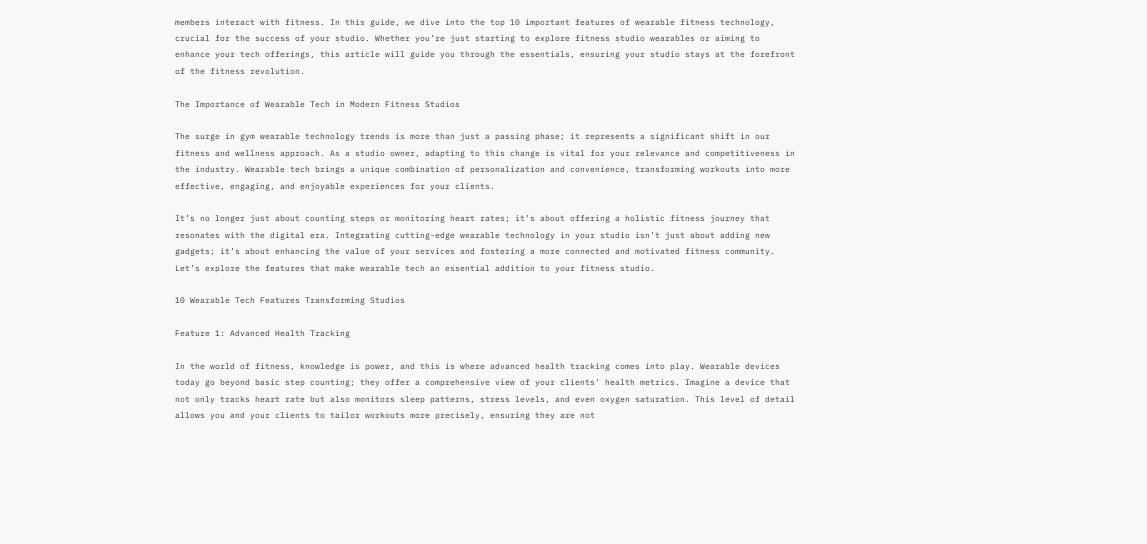members interact with fitness. In this guide, we dive into the top 10 important features of wearable fitness technology, crucial for the success of your studio. Whether you’re just starting to explore fitness studio wearables or aiming to enhance your tech offerings, this article will guide you through the essentials, ensuring your studio stays at the forefront of the fitness revolution.

The Importance of Wearable Tech in Modern Fitness Studios

The surge in gym wearable technology trends is more than just a passing phase; it represents a significant shift in our fitness and wellness approach. As a studio owner, adapting to this change is vital for your relevance and competitiveness in the industry. Wearable tech brings a unique combination of personalization and convenience, transforming workouts into more effective, engaging, and enjoyable experiences for your clients.

It’s no longer just about counting steps or monitoring heart rates; it’s about offering a holistic fitness journey that resonates with the digital era. Integrating cutting-edge wearable technology in your studio isn’t just about adding new gadgets; it’s about enhancing the value of your services and fostering a more connected and motivated fitness community. Let’s explore the features that make wearable tech an essential addition to your fitness studio.

10 Wearable Tech Features Transforming Studios

Feature 1: Advanced Health Tracking

In the world of fitness, knowledge is power, and this is where advanced health tracking comes into play. Wearable devices today go beyond basic step counting; they offer a comprehensive view of your clients’ health metrics. Imagine a device that not only tracks heart rate but also monitors sleep patterns, stress levels, and even oxygen saturation. This level of detail allows you and your clients to tailor workouts more precisely, ensuring they are not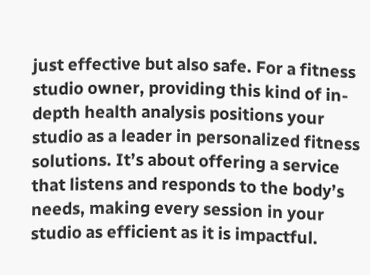just effective but also safe. For a fitness studio owner, providing this kind of in-depth health analysis positions your studio as a leader in personalized fitness solutions. It’s about offering a service that listens and responds to the body’s needs, making every session in your studio as efficient as it is impactful.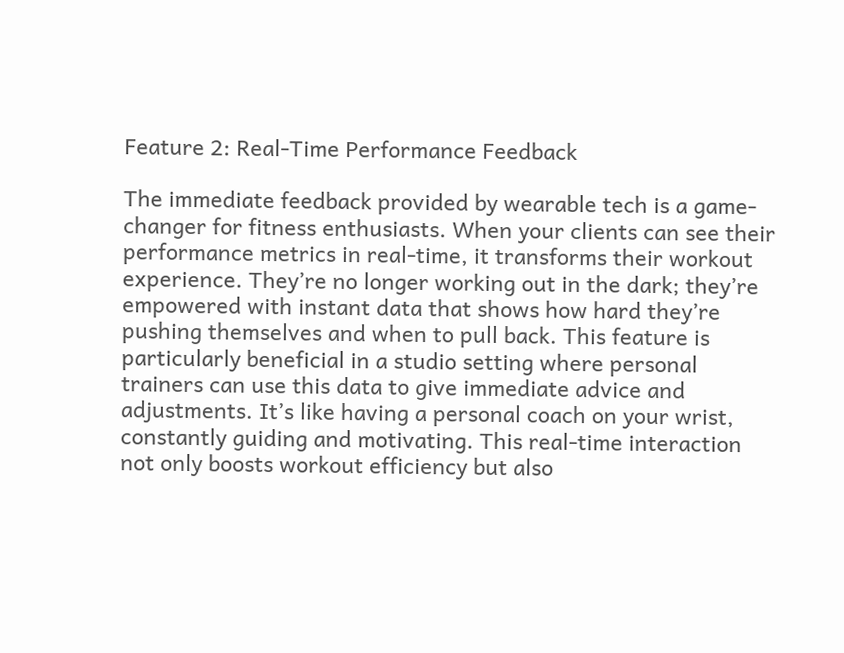Feature 2: Real-Time Performance Feedback

The immediate feedback provided by wearable tech is a game-changer for fitness enthusiasts. When your clients can see their performance metrics in real-time, it transforms their workout experience. They’re no longer working out in the dark; they’re empowered with instant data that shows how hard they’re pushing themselves and when to pull back. This feature is particularly beneficial in a studio setting where personal trainers can use this data to give immediate advice and adjustments. It’s like having a personal coach on your wrist, constantly guiding and motivating. This real-time interaction not only boosts workout efficiency but also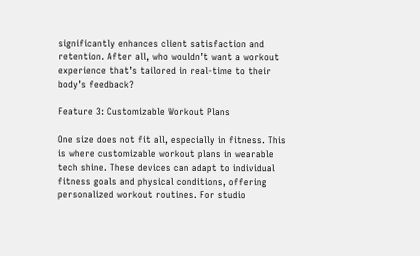significantly enhances client satisfaction and retention. After all, who wouldn’t want a workout experience that’s tailored in real-time to their body’s feedback?

Feature 3: Customizable Workout Plans

One size does not fit all, especially in fitness. This is where customizable workout plans in wearable tech shine. These devices can adapt to individual fitness goals and physical conditions, offering personalized workout routines. For studio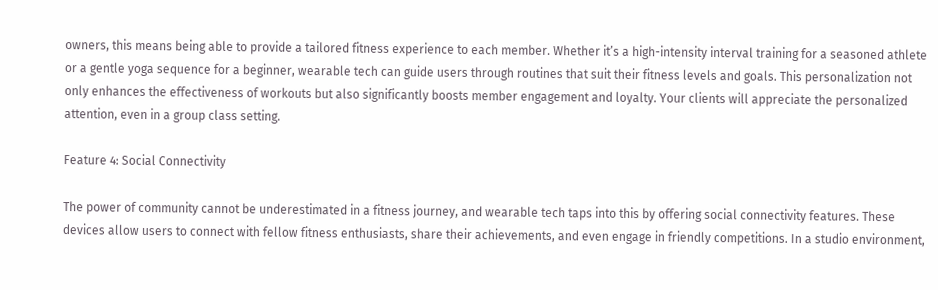owners, this means being able to provide a tailored fitness experience to each member. Whether it’s a high-intensity interval training for a seasoned athlete or a gentle yoga sequence for a beginner, wearable tech can guide users through routines that suit their fitness levels and goals. This personalization not only enhances the effectiveness of workouts but also significantly boosts member engagement and loyalty. Your clients will appreciate the personalized attention, even in a group class setting.

Feature 4: Social Connectivity

The power of community cannot be underestimated in a fitness journey, and wearable tech taps into this by offering social connectivity features. These devices allow users to connect with fellow fitness enthusiasts, share their achievements, and even engage in friendly competitions. In a studio environment,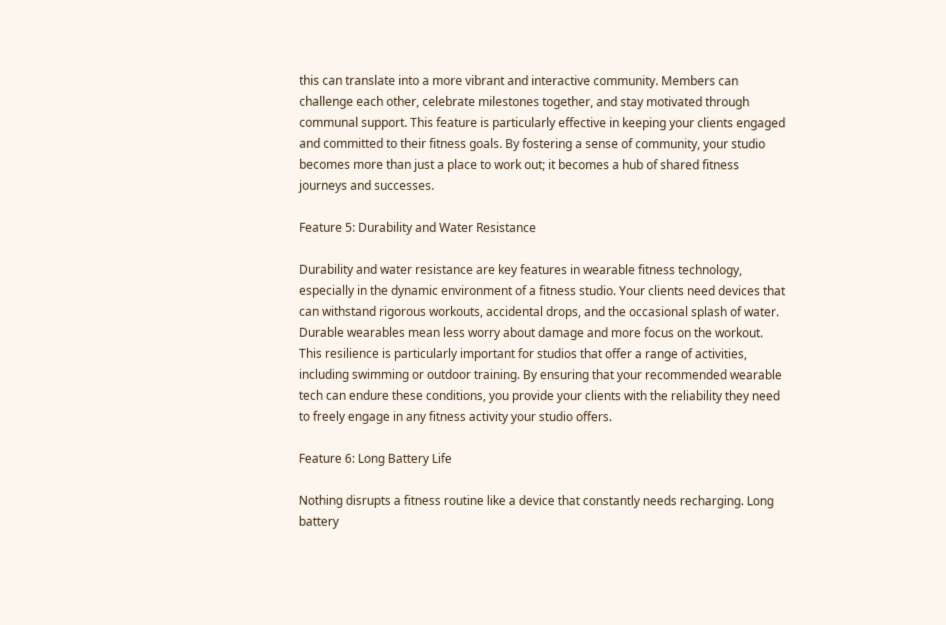this can translate into a more vibrant and interactive community. Members can challenge each other, celebrate milestones together, and stay motivated through communal support. This feature is particularly effective in keeping your clients engaged and committed to their fitness goals. By fostering a sense of community, your studio becomes more than just a place to work out; it becomes a hub of shared fitness journeys and successes.

Feature 5: Durability and Water Resistance

Durability and water resistance are key features in wearable fitness technology, especially in the dynamic environment of a fitness studio. Your clients need devices that can withstand rigorous workouts, accidental drops, and the occasional splash of water. Durable wearables mean less worry about damage and more focus on the workout. This resilience is particularly important for studios that offer a range of activities, including swimming or outdoor training. By ensuring that your recommended wearable tech can endure these conditions, you provide your clients with the reliability they need to freely engage in any fitness activity your studio offers.

Feature 6: Long Battery Life

Nothing disrupts a fitness routine like a device that constantly needs recharging. Long battery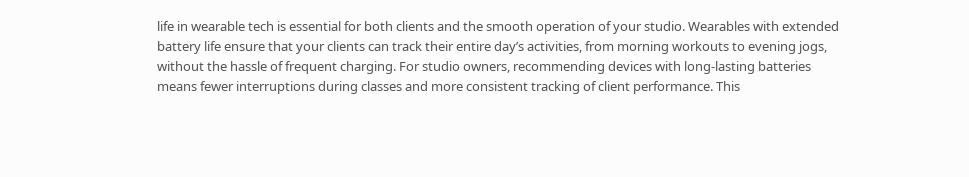life in wearable tech is essential for both clients and the smooth operation of your studio. Wearables with extended battery life ensure that your clients can track their entire day’s activities, from morning workouts to evening jogs, without the hassle of frequent charging. For studio owners, recommending devices with long-lasting batteries means fewer interruptions during classes and more consistent tracking of client performance. This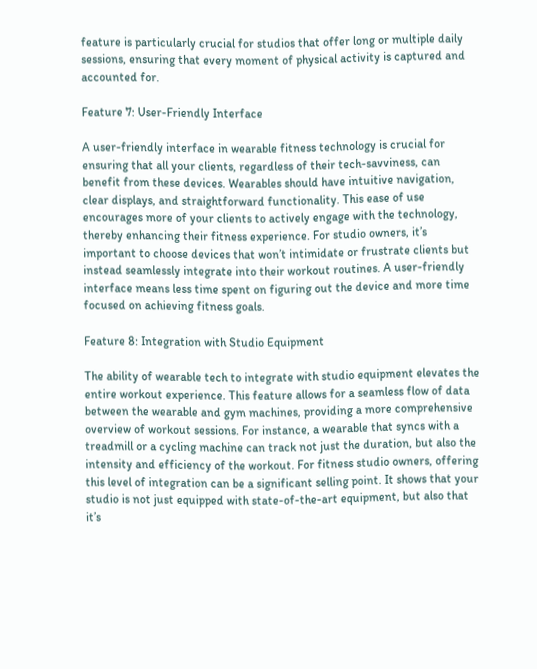feature is particularly crucial for studios that offer long or multiple daily sessions, ensuring that every moment of physical activity is captured and accounted for.

Feature 7: User-Friendly Interface

A user-friendly interface in wearable fitness technology is crucial for ensuring that all your clients, regardless of their tech-savviness, can benefit from these devices. Wearables should have intuitive navigation, clear displays, and straightforward functionality. This ease of use encourages more of your clients to actively engage with the technology, thereby enhancing their fitness experience. For studio owners, it’s important to choose devices that won’t intimidate or frustrate clients but instead seamlessly integrate into their workout routines. A user-friendly interface means less time spent on figuring out the device and more time focused on achieving fitness goals.

Feature 8: Integration with Studio Equipment

The ability of wearable tech to integrate with studio equipment elevates the entire workout experience. This feature allows for a seamless flow of data between the wearable and gym machines, providing a more comprehensive overview of workout sessions. For instance, a wearable that syncs with a treadmill or a cycling machine can track not just the duration, but also the intensity and efficiency of the workout. For fitness studio owners, offering this level of integration can be a significant selling point. It shows that your studio is not just equipped with state-of-the-art equipment, but also that it’s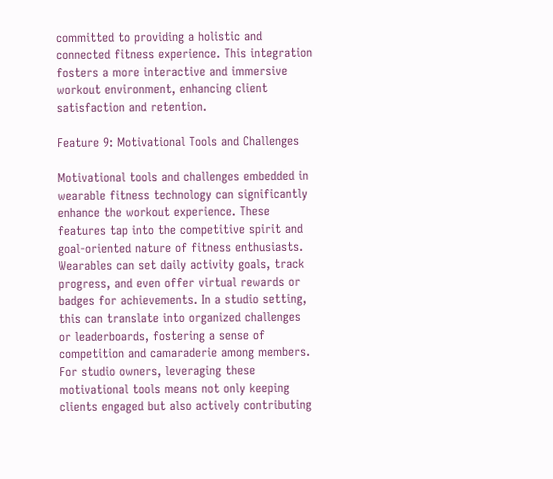committed to providing a holistic and connected fitness experience. This integration fosters a more interactive and immersive workout environment, enhancing client satisfaction and retention.

Feature 9: Motivational Tools and Challenges

Motivational tools and challenges embedded in wearable fitness technology can significantly enhance the workout experience. These features tap into the competitive spirit and goal-oriented nature of fitness enthusiasts. Wearables can set daily activity goals, track progress, and even offer virtual rewards or badges for achievements. In a studio setting, this can translate into organized challenges or leaderboards, fostering a sense of competition and camaraderie among members. For studio owners, leveraging these motivational tools means not only keeping clients engaged but also actively contributing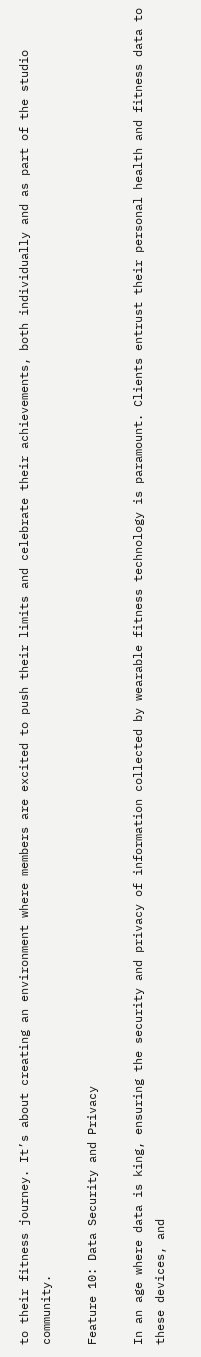to their fitness journey. It’s about creating an environment where members are excited to push their limits and celebrate their achievements, both individually and as part of the studio community.

Feature 10: Data Security and Privacy

In an age where data is king, ensuring the security and privacy of information collected by wearable fitness technology is paramount. Clients entrust their personal health and fitness data to these devices, and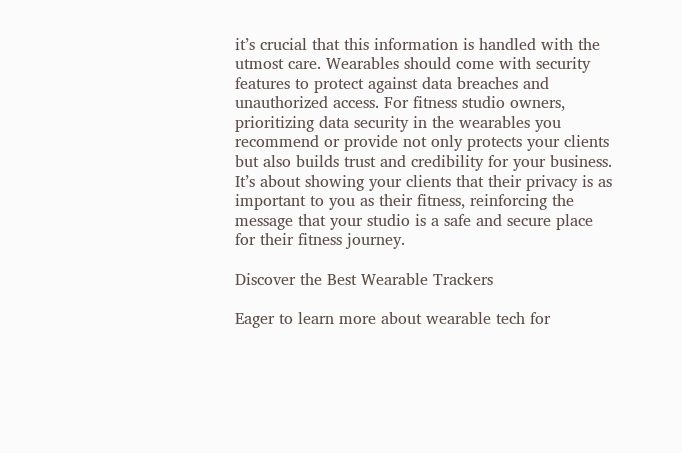it’s crucial that this information is handled with the utmost care. Wearables should come with security features to protect against data breaches and unauthorized access. For fitness studio owners, prioritizing data security in the wearables you recommend or provide not only protects your clients but also builds trust and credibility for your business. It’s about showing your clients that their privacy is as important to you as their fitness, reinforcing the message that your studio is a safe and secure place for their fitness journey.

Discover the Best Wearable Trackers

Eager to learn more about wearable tech for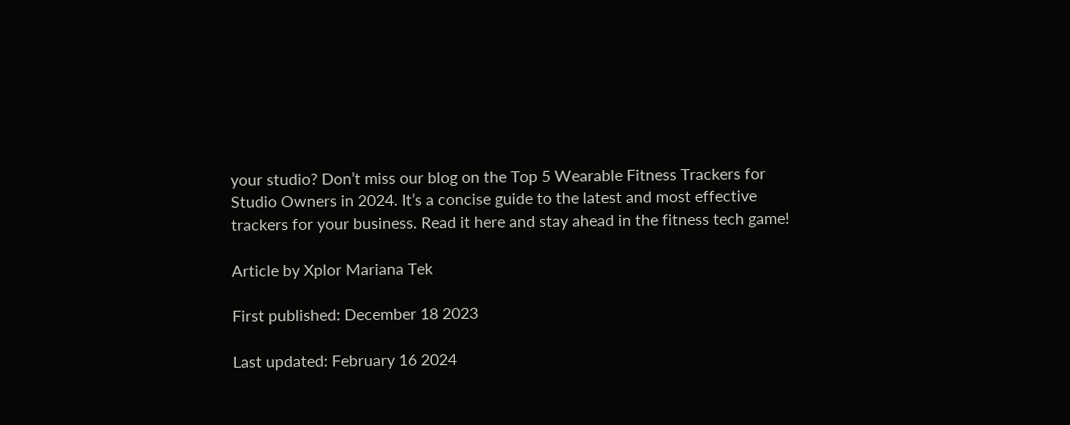your studio? Don’t miss our blog on the Top 5 Wearable Fitness Trackers for Studio Owners in 2024. It’s a concise guide to the latest and most effective trackers for your business. Read it here and stay ahead in the fitness tech game!

Article by Xplor Mariana Tek

First published: December 18 2023

Last updated: February 16 2024